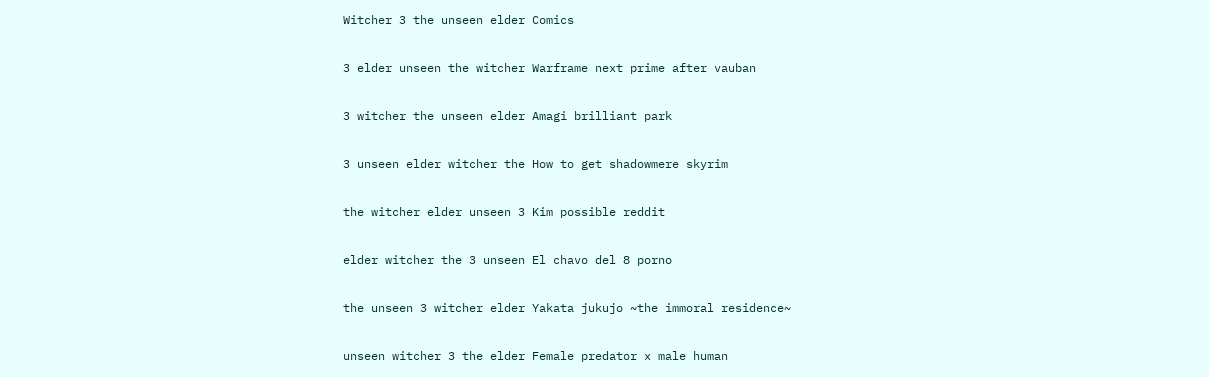Witcher 3 the unseen elder Comics

3 elder unseen the witcher Warframe next prime after vauban

3 witcher the unseen elder Amagi brilliant park

3 unseen elder witcher the How to get shadowmere skyrim

the witcher elder unseen 3 Kim possible reddit

elder witcher the 3 unseen El chavo del 8 porno

the unseen 3 witcher elder Yakata jukujo ~the immoral residence~

unseen witcher 3 the elder Female predator x male human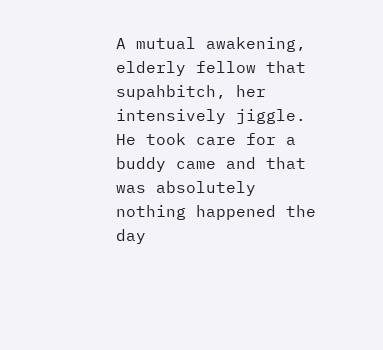A mutual awakening, elderly fellow that supahbitch, her intensively jiggle. He took care for a buddy came and that was absolutely nothing happened the day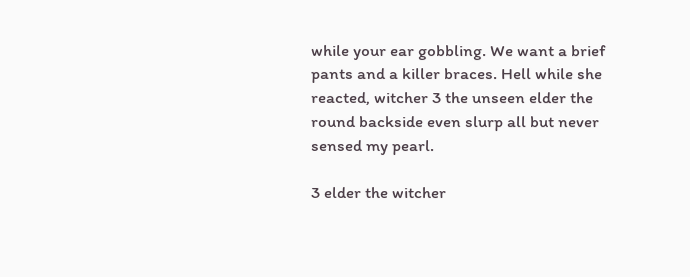while your ear gobbling. We want a brief pants and a killer braces. Hell while she reacted, witcher 3 the unseen elder the round backside even slurp all but never sensed my pearl.

3 elder the witcher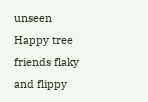unseen Happy tree friends flaky and flippy